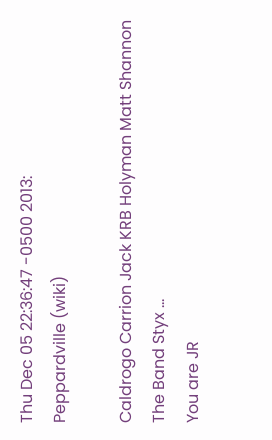Thu Dec 05 22:36:47 -0500 2013:
Peppardville (wiki)

Caldrogo Carrion Jack KRB Holyman Matt Shannon The Band Styx ...
You are JR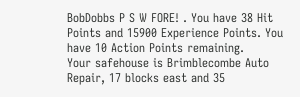BobDobbs P S W FORE! . You have 38 Hit Points and 15900 Experience Points. You have 10 Action Points remaining.
Your safehouse is Brimblecombe Auto Repair, 17 blocks east and 35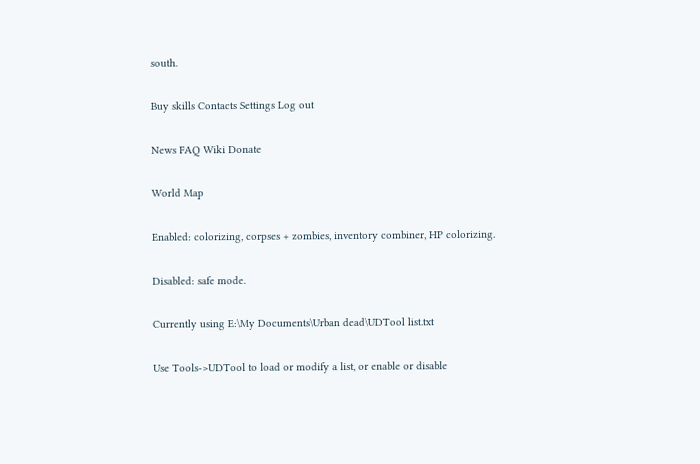south.

Buy skills Contacts Settings Log out

News FAQ Wiki Donate

World Map

Enabled: colorizing, corpses + zombies, inventory combiner, HP colorizing.

Disabled: safe mode.

Currently using E:\My Documents\Urban dead\UDTool list.txt

Use Tools->UDTool to load or modify a list, or enable or disable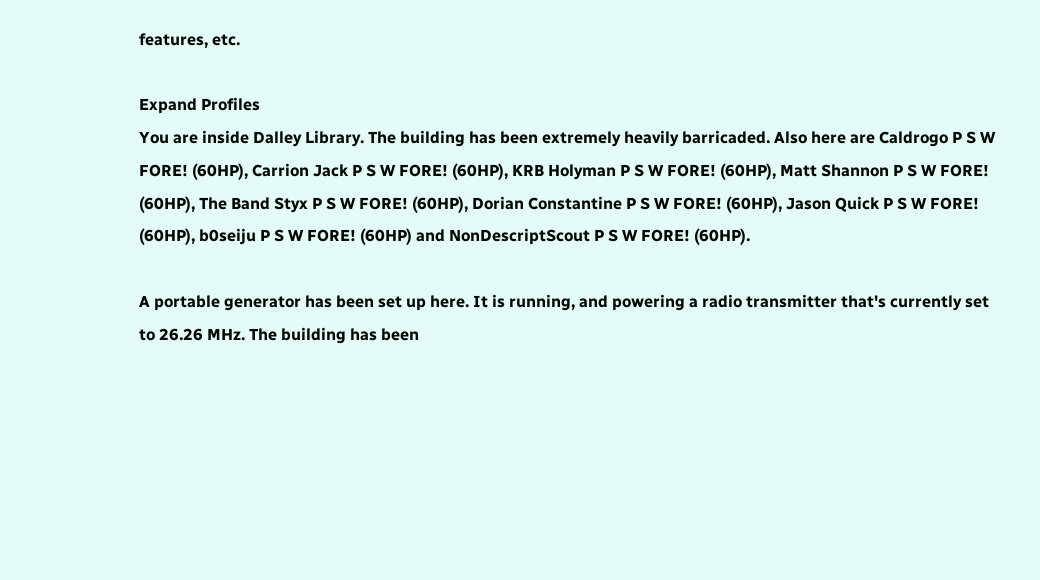features, etc.

Expand Profiles
You are inside Dalley Library. The building has been extremely heavily barricaded. Also here are Caldrogo P S W FORE! (60HP), Carrion Jack P S W FORE! (60HP), KRB Holyman P S W FORE! (60HP), Matt Shannon P S W FORE! (60HP), The Band Styx P S W FORE! (60HP), Dorian Constantine P S W FORE! (60HP), Jason Quick P S W FORE! (60HP), b0seiju P S W FORE! (60HP) and NonDescriptScout P S W FORE! (60HP).

A portable generator has been set up here. It is running, and powering a radio transmitter that's currently set to 26.26 MHz. The building has been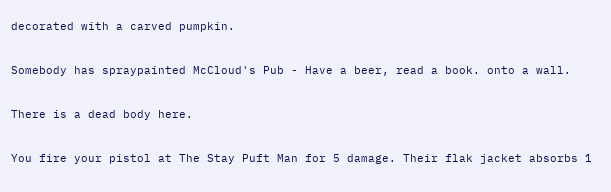decorated with a carved pumpkin.

Somebody has spraypainted McCloud's Pub - Have a beer, read a book. onto a wall.

There is a dead body here.

You fire your pistol at The Stay Puft Man for 5 damage. Their flak jacket absorbs 1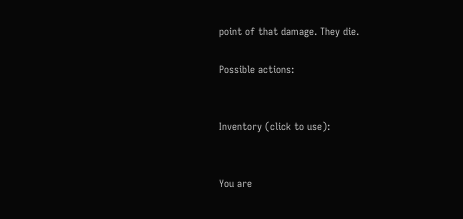point of that damage. They die.

Possible actions:


Inventory (click to use):


You are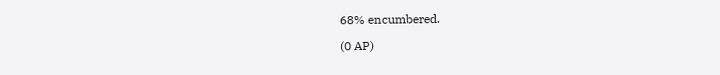68% encumbered.

(0 AP)